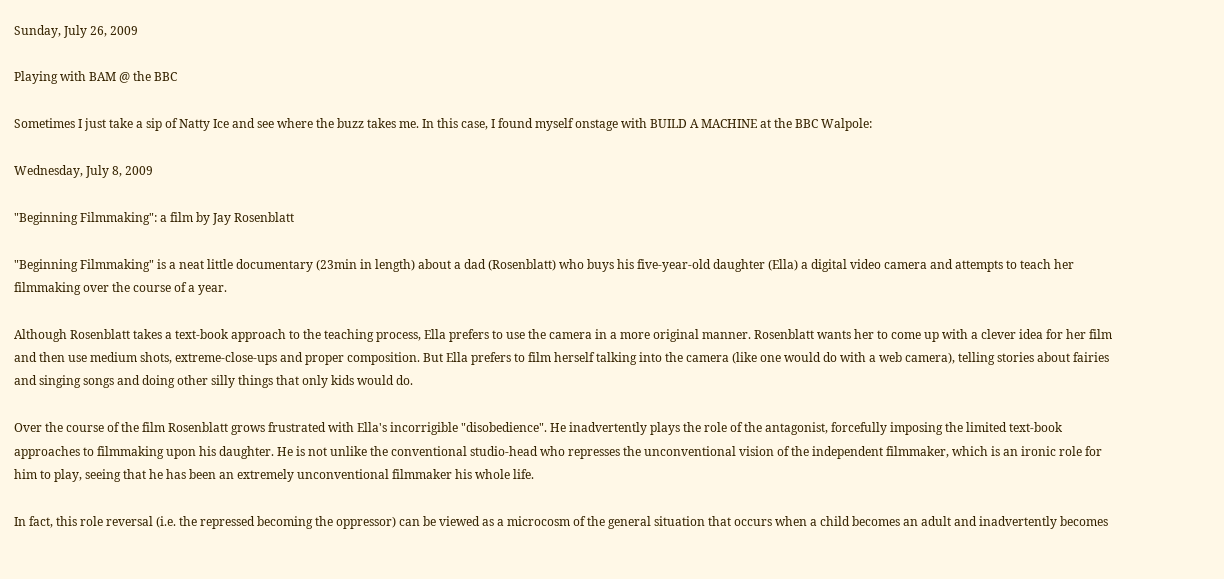Sunday, July 26, 2009

Playing with BAM @ the BBC

Sometimes I just take a sip of Natty Ice and see where the buzz takes me. In this case, I found myself onstage with BUILD A MACHINE at the BBC Walpole:

Wednesday, July 8, 2009

"Beginning Filmmaking": a film by Jay Rosenblatt

"Beginning Filmmaking" is a neat little documentary (23min in length) about a dad (Rosenblatt) who buys his five-year-old daughter (Ella) a digital video camera and attempts to teach her filmmaking over the course of a year.

Although Rosenblatt takes a text-book approach to the teaching process, Ella prefers to use the camera in a more original manner. Rosenblatt wants her to come up with a clever idea for her film and then use medium shots, extreme-close-ups and proper composition. But Ella prefers to film herself talking into the camera (like one would do with a web camera), telling stories about fairies and singing songs and doing other silly things that only kids would do.

Over the course of the film Rosenblatt grows frustrated with Ella's incorrigible "disobedience". He inadvertently plays the role of the antagonist, forcefully imposing the limited text-book approaches to filmmaking upon his daughter. He is not unlike the conventional studio-head who represses the unconventional vision of the independent filmmaker, which is an ironic role for him to play, seeing that he has been an extremely unconventional filmmaker his whole life.

In fact, this role reversal (i.e. the repressed becoming the oppressor) can be viewed as a microcosm of the general situation that occurs when a child becomes an adult and inadvertently becomes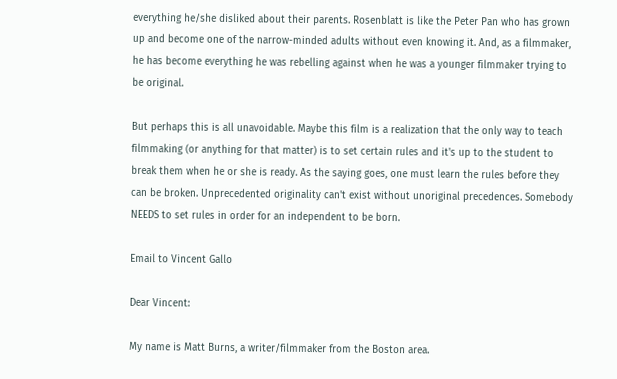everything he/she disliked about their parents. Rosenblatt is like the Peter Pan who has grown up and become one of the narrow-minded adults without even knowing it. And, as a filmmaker, he has become everything he was rebelling against when he was a younger filmmaker trying to be original.

But perhaps this is all unavoidable. Maybe this film is a realization that the only way to teach filmmaking (or anything for that matter) is to set certain rules and it's up to the student to break them when he or she is ready. As the saying goes, one must learn the rules before they can be broken. Unprecedented originality can't exist without unoriginal precedences. Somebody NEEDS to set rules in order for an independent to be born.

Email to Vincent Gallo

Dear Vincent:

My name is Matt Burns, a writer/filmmaker from the Boston area.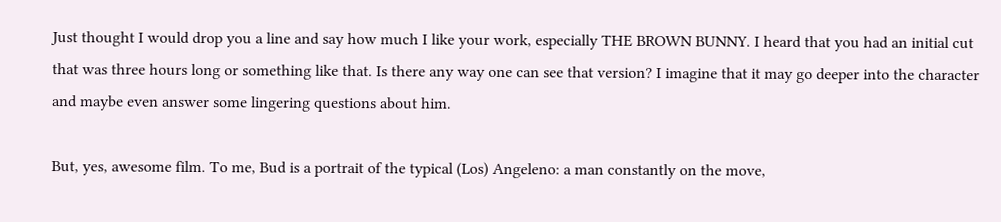Just thought I would drop you a line and say how much I like your work, especially THE BROWN BUNNY. I heard that you had an initial cut that was three hours long or something like that. Is there any way one can see that version? I imagine that it may go deeper into the character and maybe even answer some lingering questions about him.

But, yes, awesome film. To me, Bud is a portrait of the typical (Los) Angeleno: a man constantly on the move,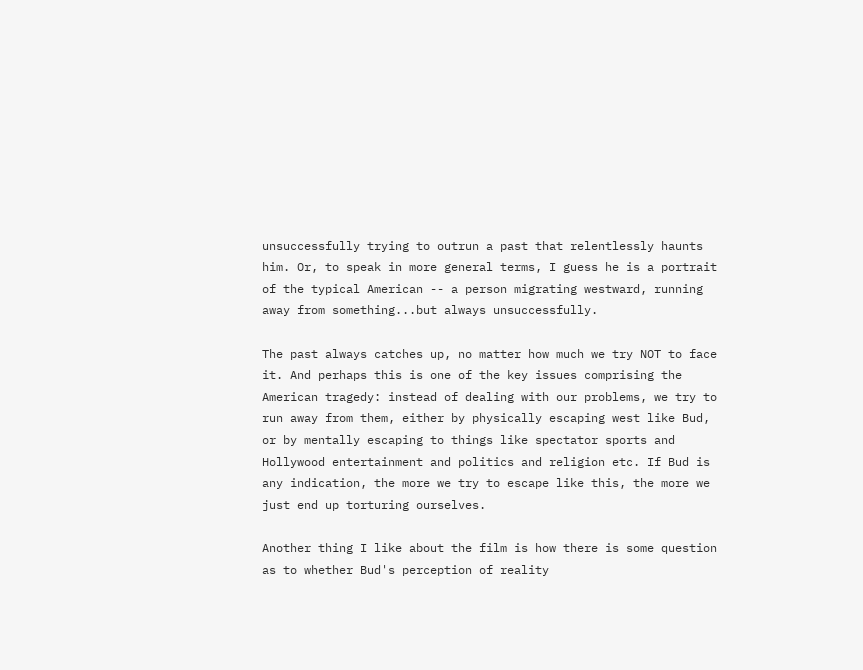unsuccessfully trying to outrun a past that relentlessly haunts him. Or, to speak in more general terms, I guess he is a portrait of the typical American -- a person migrating westward, running away from something...but always unsuccessfully.

The past always catches up, no matter how much we try NOT to face it. And perhaps this is one of the key issues comprising the American tragedy: instead of dealing with our problems, we try to run away from them, either by physically escaping west like Bud, or by mentally escaping to things like spectator sports and Hollywood entertainment and politics and religion etc. If Bud is any indication, the more we try to escape like this, the more we just end up torturing ourselves.

Another thing I like about the film is how there is some question as to whether Bud's perception of reality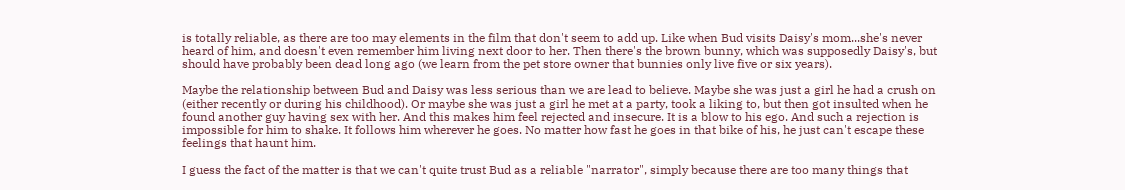is totally reliable, as there are too may elements in the film that don't seem to add up. Like when Bud visits Daisy's mom...she's never heard of him, and doesn't even remember him living next door to her. Then there's the brown bunny, which was supposedly Daisy's, but should have probably been dead long ago (we learn from the pet store owner that bunnies only live five or six years).

Maybe the relationship between Bud and Daisy was less serious than we are lead to believe. Maybe she was just a girl he had a crush on (either recently or during his childhood). Or maybe she was just a girl he met at a party, took a liking to, but then got insulted when he found another guy having sex with her. And this makes him feel rejected and insecure. It is a blow to his ego. And such a rejection is impossible for him to shake. It follows him wherever he goes. No matter how fast he goes in that bike of his, he just can't escape these feelings that haunt him.

I guess the fact of the matter is that we can't quite trust Bud as a reliable "narrator", simply because there are too many things that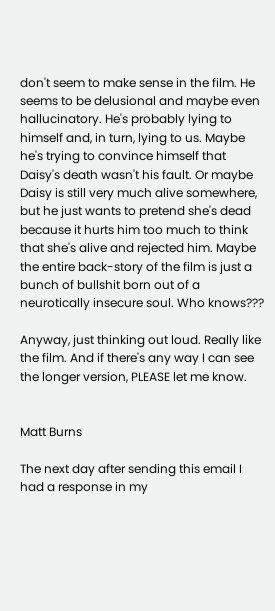don't seem to make sense in the film. He seems to be delusional and maybe even hallucinatory. He's probably lying to himself and, in turn, lying to us. Maybe he's trying to convince himself that Daisy's death wasn't his fault. Or maybe Daisy is still very much alive somewhere, but he just wants to pretend she's dead because it hurts him too much to think that she's alive and rejected him. Maybe the entire back-story of the film is just a bunch of bullshit born out of a neurotically insecure soul. Who knows???

Anyway, just thinking out loud. Really like the film. And if there's any way I can see the longer version, PLEASE let me know.


Matt Burns

The next day after sending this email I had a response in my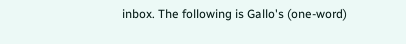inbox. The following is Gallo's (one-word)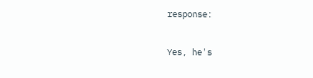response:


Yes, he's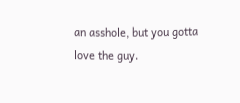an asshole, but you gotta love the guy.